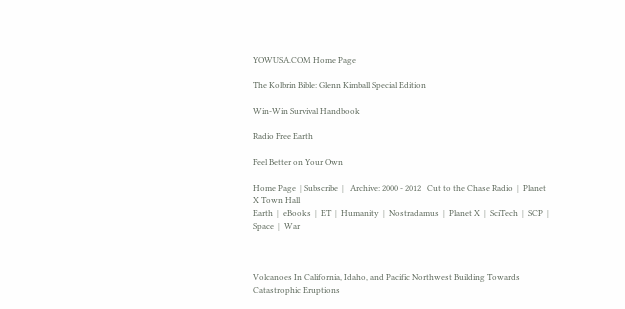YOWUSA.COM Home Page

The Kolbrin Bible: Glenn Kimball Special Edition

Win-Win Survival Handbook

Radio Free Earth

Feel Better on Your Own

Home Page  | Subscribe  |   Archive: 2000 - 2012   Cut to the Chase Radio  |  Planet X Town Hall
Earth  |  eBooks  |  ET  |  Humanity  |  Nostradamus  |  Planet X  |  SciTech  |  SCP  |  Space  |  War



Volcanoes In California, Idaho, and Pacific Northwest Building Towards Catastrophic Eruptions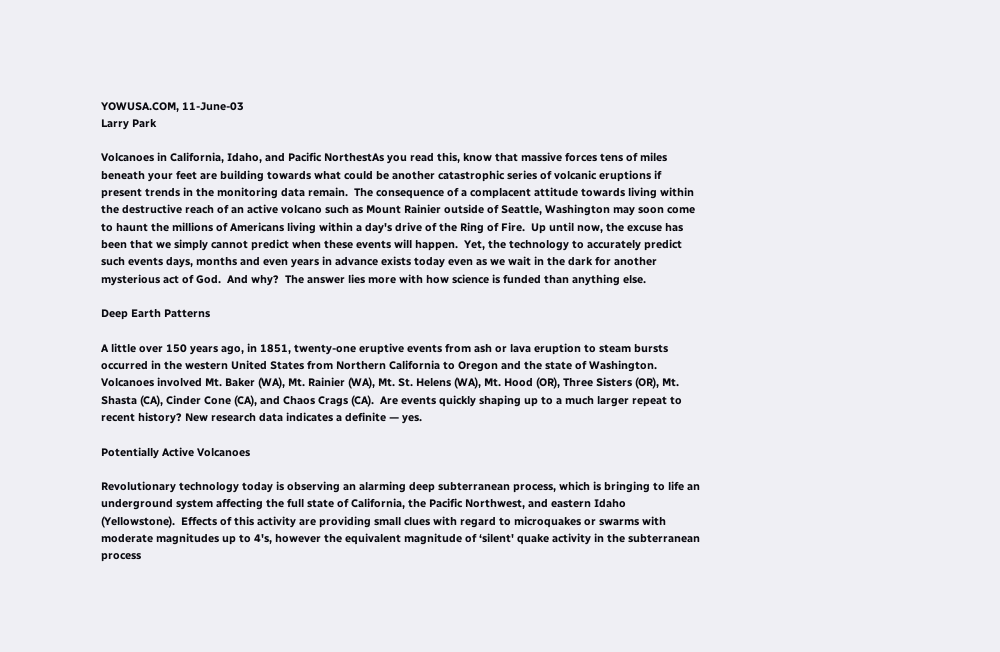YOWUSA.COM, 11-June-03
Larry Park

Volcanoes in California, Idaho, and Pacific NorthestAs you read this, know that massive forces tens of miles beneath your feet are building towards what could be another catastrophic series of volcanic eruptions if present trends in the monitoring data remain.  The consequence of a complacent attitude towards living within the destructive reach of an active volcano such as Mount Rainier outside of Seattle, Washington may soon come to haunt the millions of Americans living within a day's drive of the Ring of Fire.  Up until now, the excuse has been that we simply cannot predict when these events will happen.  Yet, the technology to accurately predict such events days, months and even years in advance exists today even as we wait in the dark for another mysterious act of God.  And why?  The answer lies more with how science is funded than anything else.

Deep Earth Patterns

A little over 150 years ago, in 1851, twenty-one eruptive events from ash or lava eruption to steam bursts occurred in the western United States from Northern California to Oregon and the state of Washington.  Volcanoes involved Mt. Baker (WA), Mt. Rainier (WA), Mt. St. Helens (WA), Mt. Hood (OR), Three Sisters (OR), Mt. Shasta (CA), Cinder Cone (CA), and Chaos Crags (CA).  Are events quickly shaping up to a much larger repeat to recent history? New research data indicates a definite — yes.

Potentially Active Volcanoes

Revolutionary technology today is observing an alarming deep subterranean process, which is bringing to life an underground system affecting the full state of California, the Pacific Northwest, and eastern Idaho (Yellowstone).  Effects of this activity are providing small clues with regard to microquakes or swarms with moderate magnitudes up to 4's, however the equivalent magnitude of ‘silent' quake activity in the subterranean process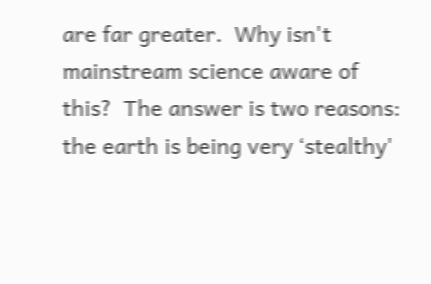are far greater.  Why isn't mainstream science aware of this?  The answer is two reasons: the earth is being very ‘stealthy'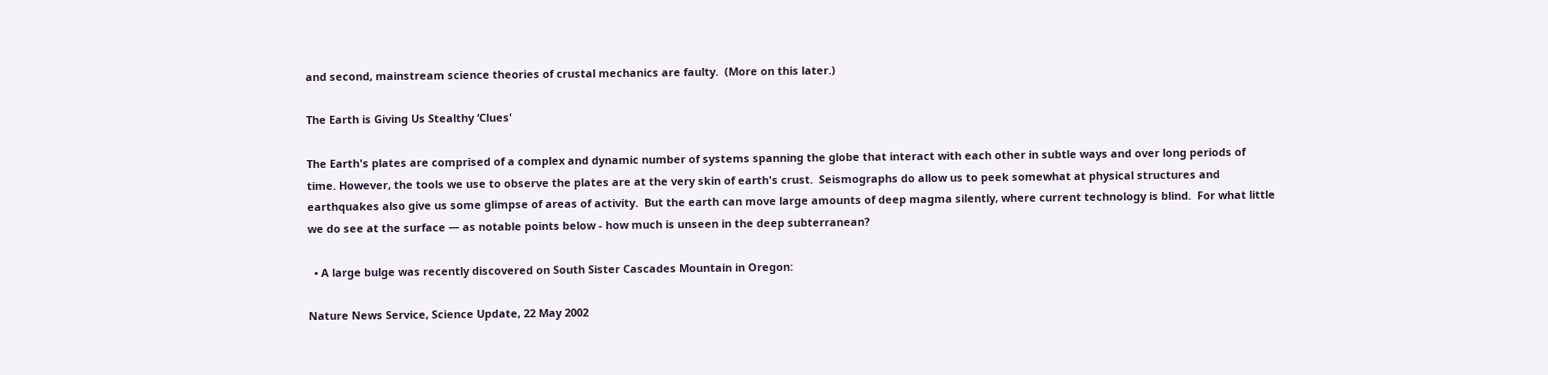and second, mainstream science theories of crustal mechanics are faulty.  (More on this later.)

The Earth is Giving Us Stealthy ‘Clues'

The Earth's plates are comprised of a complex and dynamic number of systems spanning the globe that interact with each other in subtle ways and over long periods of time. However, the tools we use to observe the plates are at the very skin of earth's crust.  Seismographs do allow us to peek somewhat at physical structures and earthquakes also give us some glimpse of areas of activity.  But the earth can move large amounts of deep magma silently, where current technology is blind.  For what little we do see at the surface — as notable points below - how much is unseen in the deep subterranean?

  • A large bulge was recently discovered on South Sister Cascades Mountain in Oregon:

Nature News Service, Science Update, 22 May 2002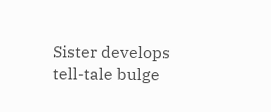Sister develops tell-tale bulge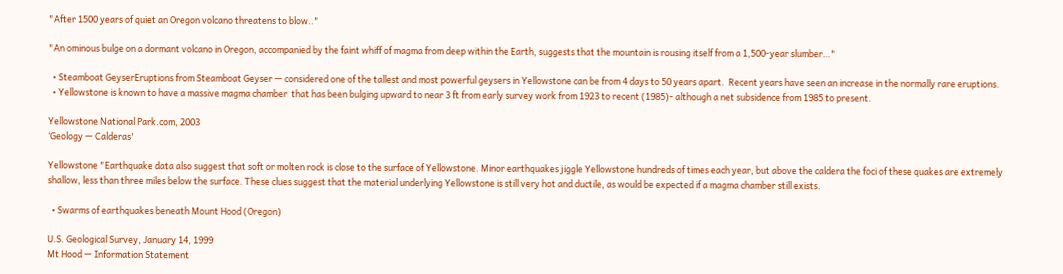"After 1500 years of quiet an Oregon volcano threatens to blow.."

"An ominous bulge on a dormant volcano in Oregon, accompanied by the faint whiff of magma from deep within the Earth, suggests that the mountain is rousing itself from a 1,500-year slumber…"

  • Steamboat GeyserEruptions from Steamboat Geyser — considered one of the tallest and most powerful geysers in Yellowstone can be from 4 days to 50 years apart.  Recent years have seen an increase in the normally rare eruptions.
  • Yellowstone is known to have a massive magma chamber  that has been bulging upward to near 3 ft from early survey work from 1923 to recent (1985)- although a net subsidence from 1985 to present.

Yellowstone National Park.com, 2003
‘Geology — Calderas'

Yellowstone "Earthquake data also suggest that soft or molten rock is close to the surface of Yellowstone. Minor earthquakes jiggle Yellowstone hundreds of times each year, but above the caldera the foci of these quakes are extremely shallow, less than three miles below the surface. These clues suggest that the material underlying Yellowstone is still very hot and ductile, as would be expected if a magma chamber still exists.

  • Swarms of earthquakes beneath Mount Hood (Oregon)

U.S. Geological Survey, January 14, 1999
Mt Hood — Information Statement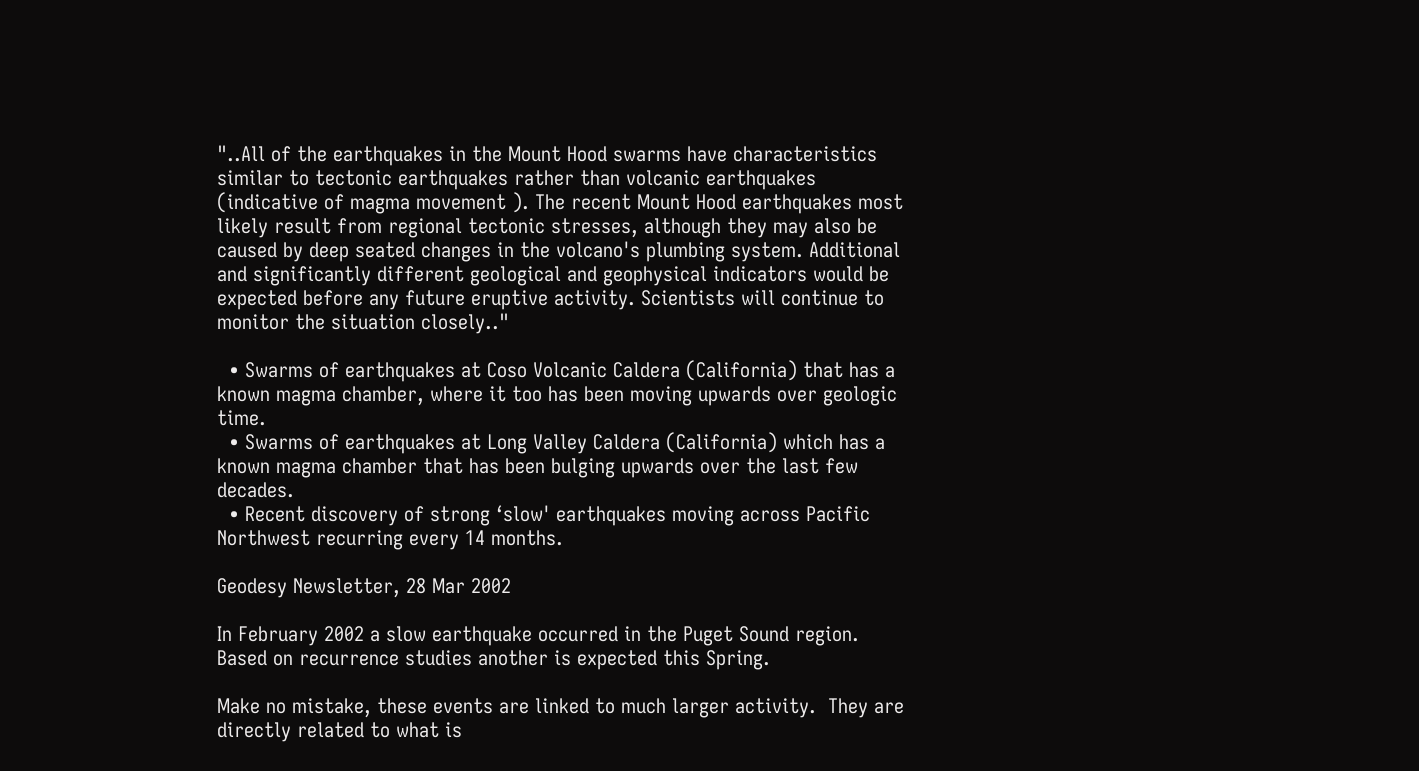"..All of the earthquakes in the Mount Hood swarms have characteristics similar to tectonic earthquakes rather than volcanic earthquakes (indicative of magma movement ). The recent Mount Hood earthquakes most likely result from regional tectonic stresses, although they may also be caused by deep seated changes in the volcano's plumbing system. Additional and significantly different geological and geophysical indicators would be expected before any future eruptive activity. Scientists will continue to monitor the situation closely.."

  • Swarms of earthquakes at Coso Volcanic Caldera (California) that has a known magma chamber, where it too has been moving upwards over geologic time.
  • Swarms of earthquakes at Long Valley Caldera (California) which has a known magma chamber that has been bulging upwards over the last few decades.
  • Recent discovery of strong ‘slow' earthquakes moving across Pacific Northwest recurring every 14 months.

Geodesy Newsletter, 28 Mar 2002

In February 2002 a slow earthquake occurred in the Puget Sound region. Based on recurrence studies another is expected this Spring.

Make no mistake, these events are linked to much larger activity.  They are directly related to what is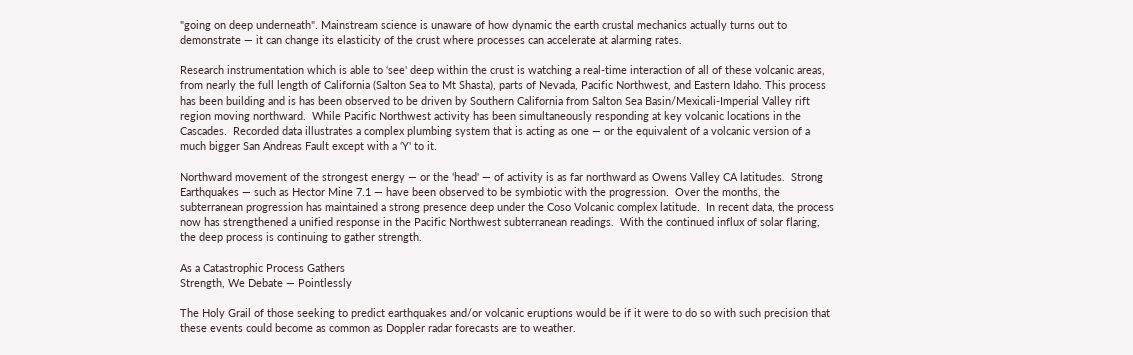"going on deep underneath". Mainstream science is unaware of how dynamic the earth crustal mechanics actually turns out to demonstrate — it can change its elasticity of the crust where processes can accelerate at alarming rates.

Research instrumentation which is able to ‘see' deep within the crust is watching a real-time interaction of all of these volcanic areas, from nearly the full length of California (Salton Sea to Mt Shasta), parts of Nevada, Pacific Northwest, and Eastern Idaho. This process has been building and is has been observed to be driven by Southern California from Salton Sea Basin/Mexicali-Imperial Valley rift region moving northward.  While Pacific Northwest activity has been simultaneously responding at key volcanic locations in the Cascades.  Recorded data illustrates a complex plumbing system that is acting as one — or the equivalent of a volcanic version of a much bigger San Andreas Fault except with a ‘Y' to it.

Northward movement of the strongest energy — or the ‘head' — of activity is as far northward as Owens Valley CA latitudes.  Strong Earthquakes — such as Hector Mine 7.1 — have been observed to be symbiotic with the progression.  Over the months, the subterranean progression has maintained a strong presence deep under the Coso Volcanic complex latitude.  In recent data, the process now has strengthened a unified response in the Pacific Northwest subterranean readings.  With the continued influx of solar flaring, the deep process is continuing to gather strength.

As a Catastrophic Process Gathers
Strength, We Debate — Pointlessly

The Holy Grail of those seeking to predict earthquakes and/or volcanic eruptions would be if it were to do so with such precision that these events could become as common as Doppler radar forecasts are to weather.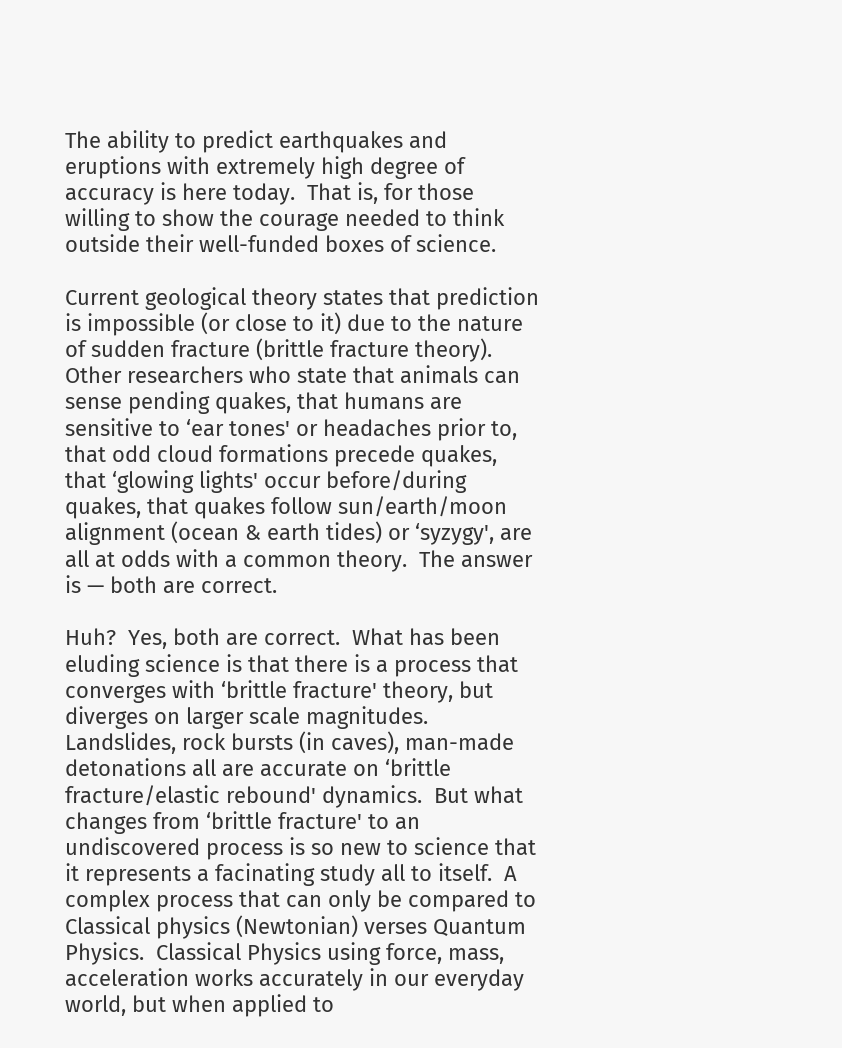The ability to predict earthquakes and eruptions with extremely high degree of accuracy is here today.  That is, for those willing to show the courage needed to think outside their well-funded boxes of science.

Current geological theory states that prediction is impossible (or close to it) due to the nature of sudden fracture (brittle fracture theory).  Other researchers who state that animals can sense pending quakes, that humans are sensitive to ‘ear tones' or headaches prior to, that odd cloud formations precede quakes, that ‘glowing lights' occur before/during quakes, that quakes follow sun/earth/moon alignment (ocean & earth tides) or ‘syzygy', are all at odds with a common theory.  The answer is — both are correct.

Huh?  Yes, both are correct.  What has been eluding science is that there is a process that converges with ‘brittle fracture' theory, but diverges on larger scale magnitudes.  Landslides, rock bursts (in caves), man-made detonations all are accurate on ‘brittle fracture/elastic rebound' dynamics.  But what changes from ‘brittle fracture' to an undiscovered process is so new to science that it represents a facinating study all to itself.  A complex process that can only be compared to Classical physics (Newtonian) verses Quantum Physics.  Classical Physics using force, mass, acceleration works accurately in our everyday world, but when applied to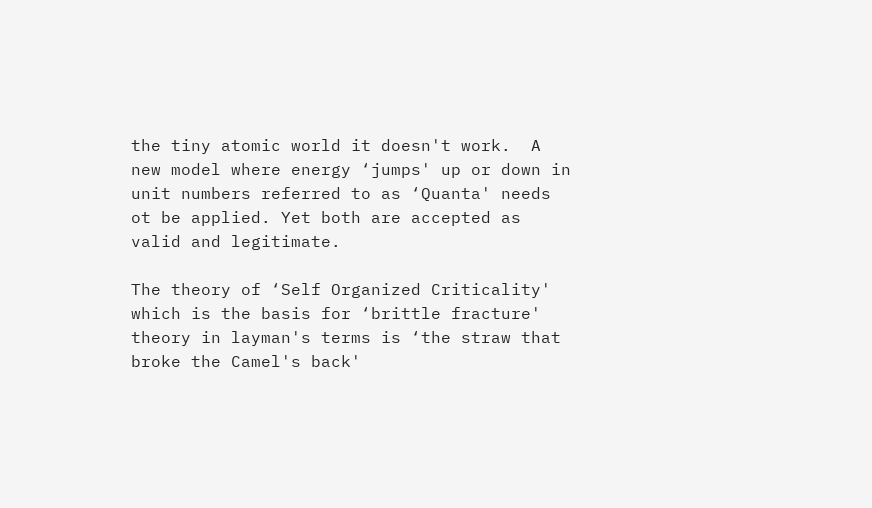the tiny atomic world it doesn't work.  A new model where energy ‘jumps' up or down in unit numbers referred to as ‘Quanta' needs ot be applied. Yet both are accepted as valid and legitimate.

The theory of ‘Self Organized Criticality' which is the basis for ‘brittle fracture' theory in layman's terms is ‘the straw that broke the Camel's back'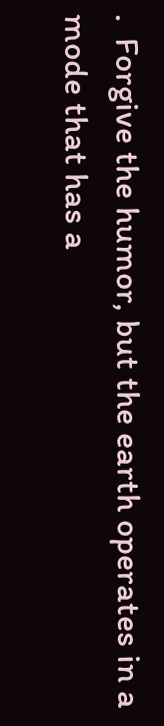.  Forgive the humor, but the earth operates in a mode that has a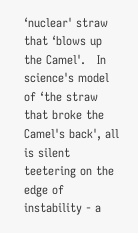‘nuclear' straw that ‘blows up the Camel'.   In science's model of ‘the straw that broke the Camel's back', all is silent teetering on the edge of instability - a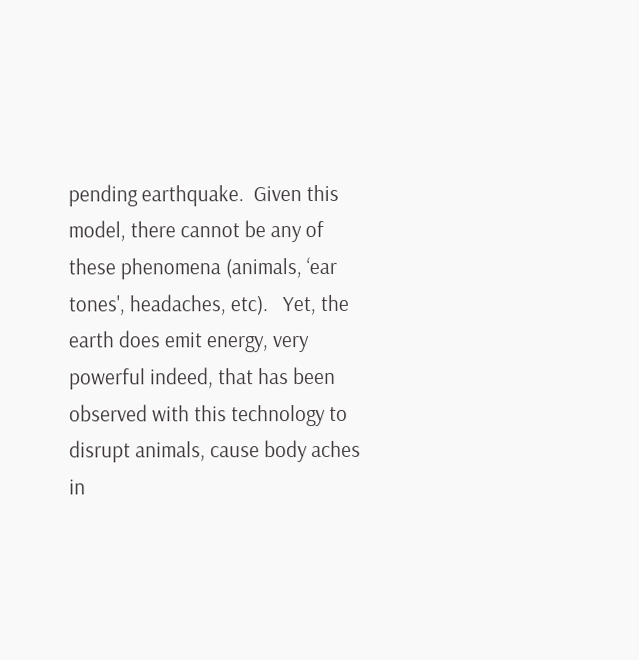pending earthquake.  Given this model, there cannot be any of these phenomena (animals, ‘ear tones', headaches, etc).   Yet, the earth does emit energy, very powerful indeed, that has been observed with this technology to disrupt animals, cause body aches in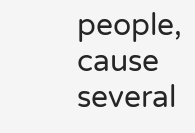people, cause several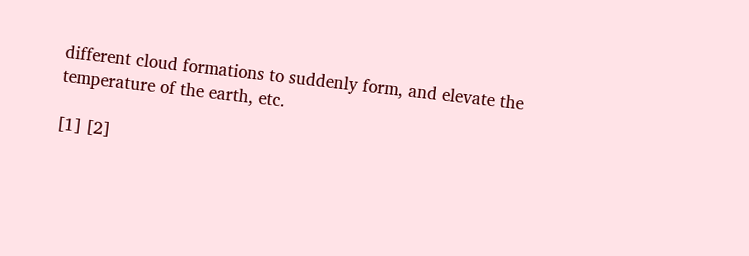different cloud formations to suddenly form, and elevate the temperature of the earth, etc.

[1] [2]